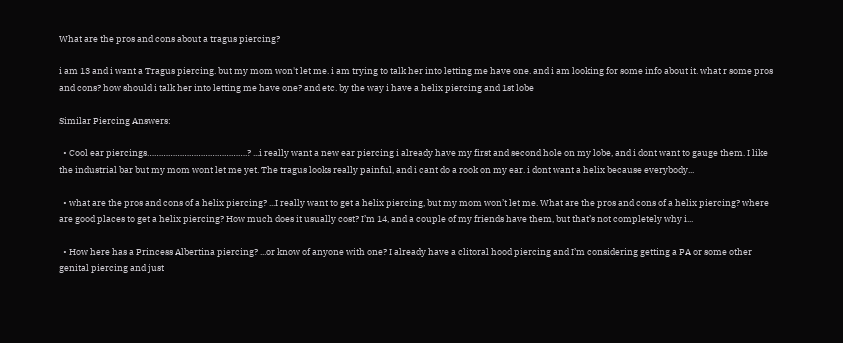What are the pros and cons about a tragus piercing?

i am 13 and i want a Tragus piercing. but my mom won't let me. i am trying to talk her into letting me have one. and i am looking for some info about it. what r some pros and cons? how should i talk her into letting me have one? and etc. by the way i have a helix piercing and 1st lobe

Similar Piercing Answers:

  • Cool ear piercings…………………………………….? ...i really want a new ear piercing i already have my first and second hole on my lobe, and i dont want to gauge them. I like the industrial bar but my mom wont let me yet. The tragus looks really painful, and i cant do a rook on my ear. i dont want a helix because everybody...

  • what are the pros and cons of a helix piercing? ...I really want to get a helix piercing, but my mom won’t let me. What are the pros and cons of a helix piercing? where are good places to get a helix piercing? How much does it usually cost? I’m 14, and a couple of my friends have them, but that’s not completely why i...

  • How here has a Princess Albertina piercing? ...or know of anyone with one? I already have a clitoral hood piercing and I’m considering getting a PA or some other genital piercing and just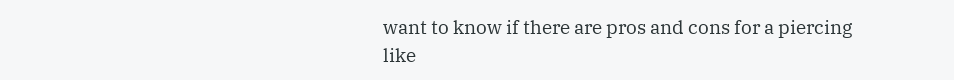want to know if there are pros and cons for a piercing like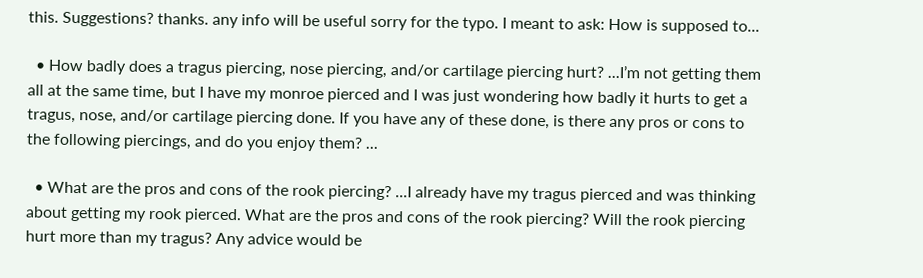this. Suggestions? thanks. any info will be useful sorry for the typo. I meant to ask: How is supposed to...

  • How badly does a tragus piercing, nose piercing, and/or cartilage piercing hurt? ...I’m not getting them all at the same time, but I have my monroe pierced and I was just wondering how badly it hurts to get a tragus, nose, and/or cartilage piercing done. If you have any of these done, is there any pros or cons to the following piercings, and do you enjoy them? ...

  • What are the pros and cons of the rook piercing? ...I already have my tragus pierced and was thinking about getting my rook pierced. What are the pros and cons of the rook piercing? Will the rook piercing hurt more than my tragus? Any advice would be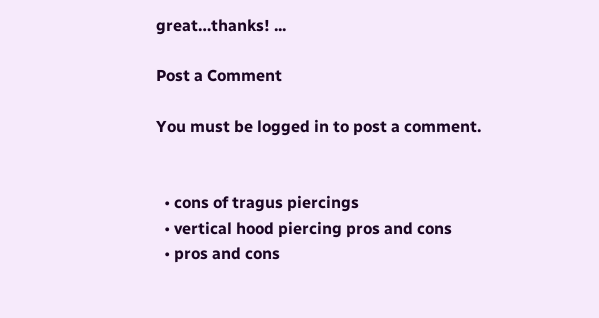great…thanks! ...

Post a Comment

You must be logged in to post a comment.


  • cons of tragus piercings
  • vertical hood piercing pros and cons
  • pros and cons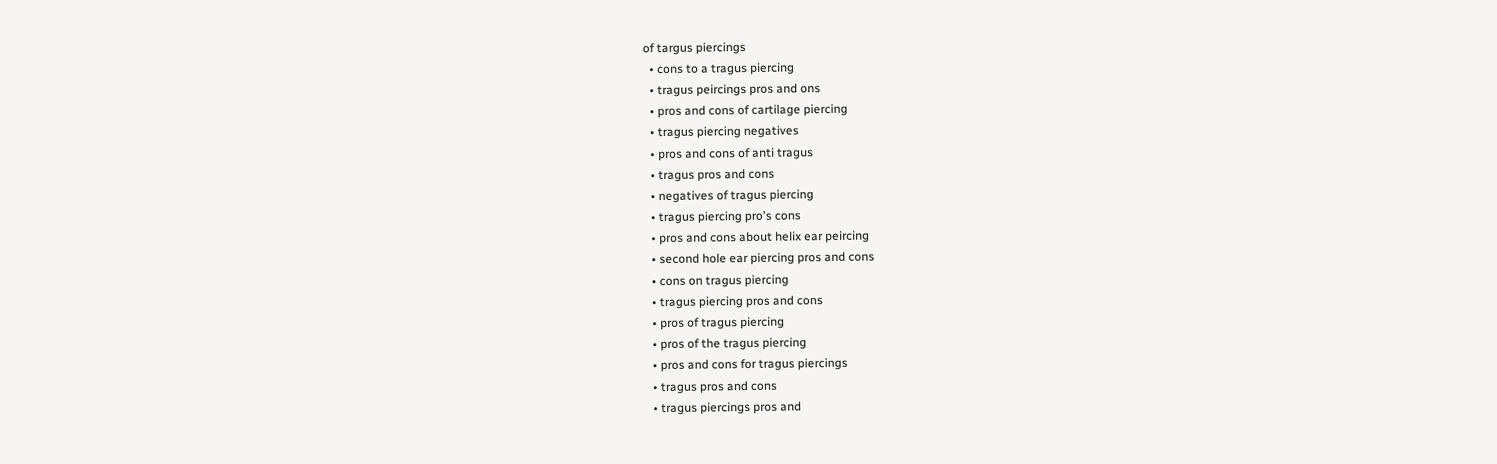of targus piercings
  • cons to a tragus piercing
  • tragus peircings pros and ons
  • pros and cons of cartilage piercing
  • tragus piercing negatives
  • pros and cons of anti tragus
  • tragus pros and cons
  • negatives of tragus piercing
  • tragus piercing pro's cons
  • pros and cons about helix ear peircing
  • second hole ear piercing pros and cons
  • cons on tragus piercing
  • tragus piercing pros and cons
  • pros of tragus piercing
  • pros of the tragus piercing
  • pros and cons for tragus piercings
  • tragus pros and cons
  • tragus piercings pros and